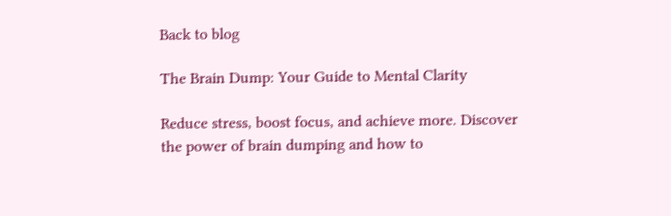Back to blog

The Brain Dump: Your Guide to Mental Clarity

Reduce stress, boost focus, and achieve more. Discover the power of brain dumping and how to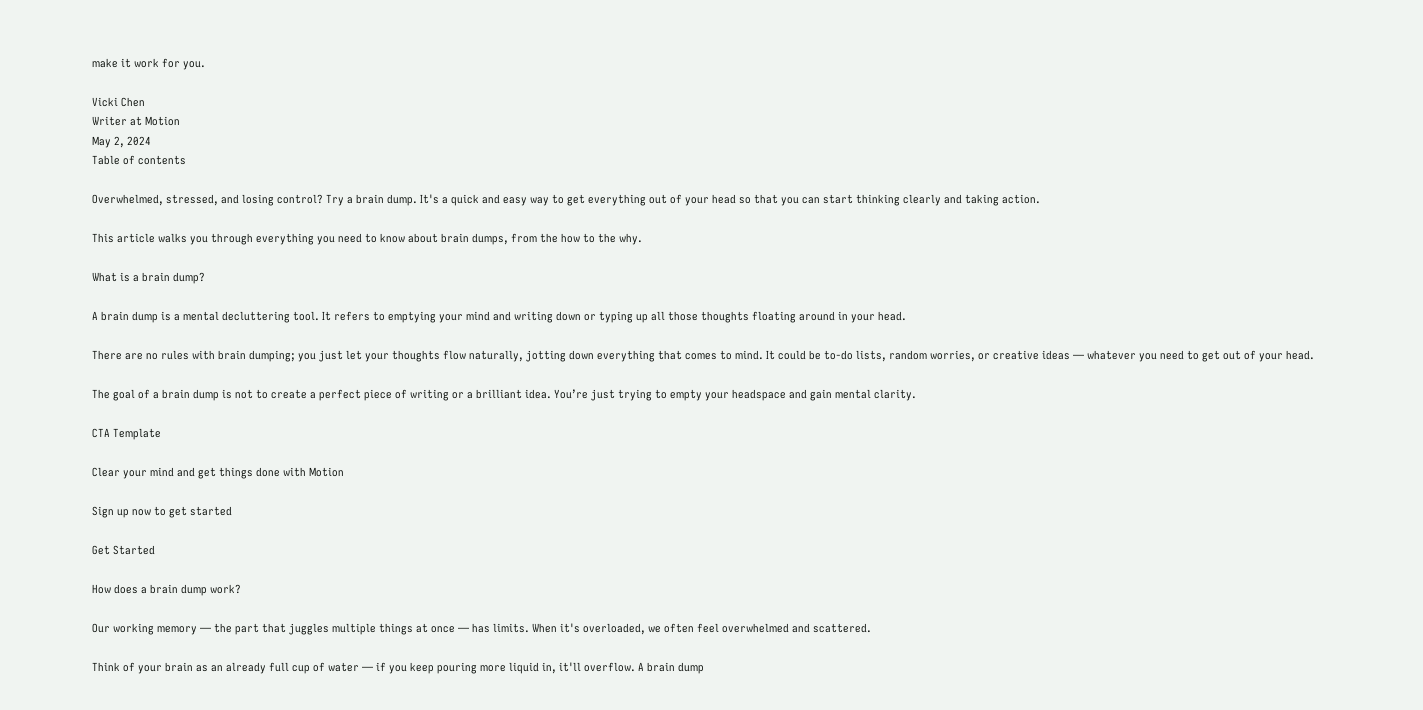make it work for you.

Vicki Chen
Writer at Motion
May 2, 2024
Table of contents

Overwhelmed, stressed, and losing control? Try a brain dump. It's a quick and easy way to get everything out of your head so that you can start thinking clearly and taking action.

This article walks you through everything you need to know about brain dumps, from the how to the why.

What is a brain dump?

A brain dump is a mental decluttering tool. It refers to emptying your mind and writing down or typing up all those thoughts floating around in your head.

There are no rules with brain dumping; you just let your thoughts flow naturally, jotting down everything that comes to mind. It could be to-do lists, random worries, or creative ideas — whatever you need to get out of your head.

The goal of a brain dump is not to create a perfect piece of writing or a brilliant idea. You’re just trying to empty your headspace and gain mental clarity.

CTA Template

Clear your mind and get things done with Motion

Sign up now to get started

Get Started

How does a brain dump work?

Our working memory — the part that juggles multiple things at once — has limits. When it's overloaded, we often feel overwhelmed and scattered.

Think of your brain as an already full cup of water — if you keep pouring more liquid in, it'll overflow. A brain dump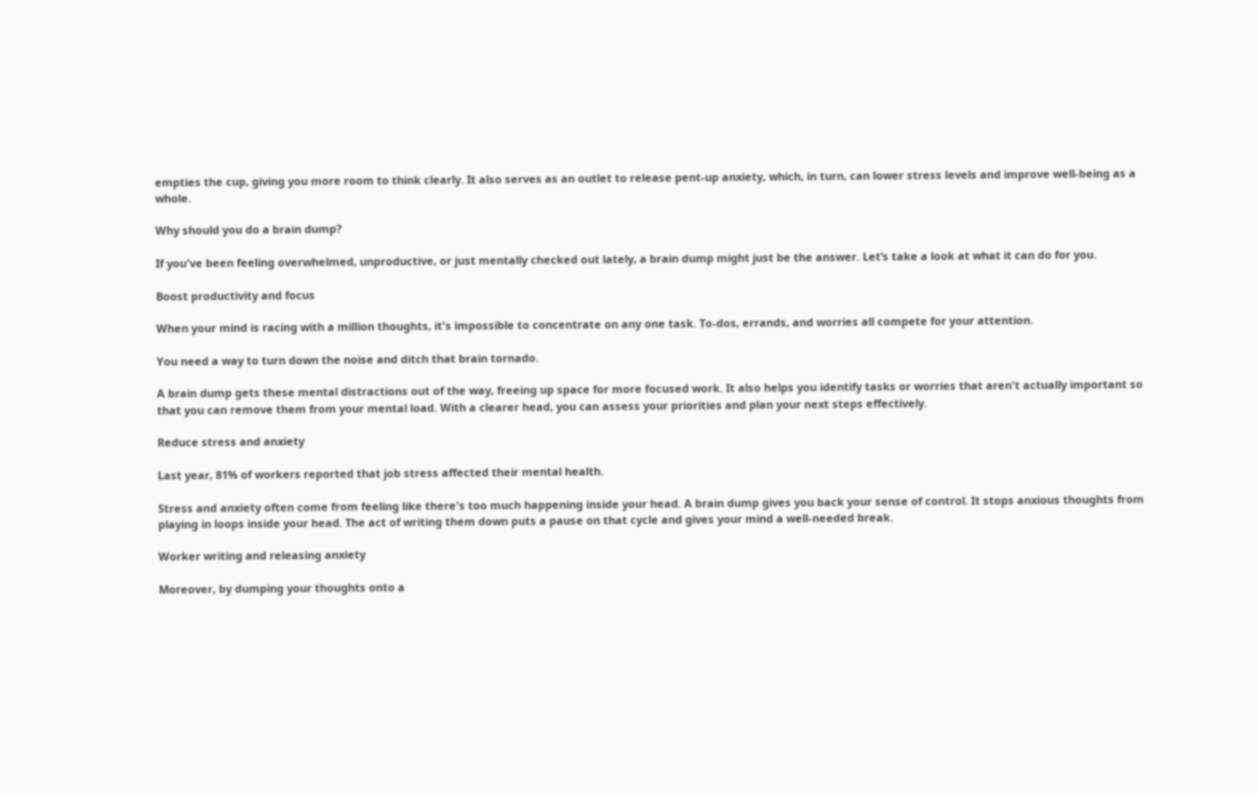empties the cup, giving you more room to think clearly. It also serves as an outlet to release pent-up anxiety, which, in turn, can lower stress levels and improve well-being as a whole.

Why should you do a brain dump?

If you've been feeling overwhelmed, unproductive, or just mentally checked out lately, a brain dump might just be the answer. Let’s take a look at what it can do for you.

Boost productivity and focus

When your mind is racing with a million thoughts, it's impossible to concentrate on any one task. To-dos, errands, and worries all compete for your attention.

You need a way to turn down the noise and ditch that brain tornado.

A brain dump gets these mental distractions out of the way, freeing up space for more focused work. It also helps you identify tasks or worries that aren't actually important so that you can remove them from your mental load. With a clearer head, you can assess your priorities and plan your next steps effectively.

Reduce stress and anxiety

Last year, 81% of workers reported that job stress affected their mental health.

Stress and anxiety often come from feeling like there's too much happening inside your head. A brain dump gives you back your sense of control. It stops anxious thoughts from playing in loops inside your head. The act of writing them down puts a pause on that cycle and gives your mind a well-needed break.

Worker writing and releasing anxiety

Moreover, by dumping your thoughts onto a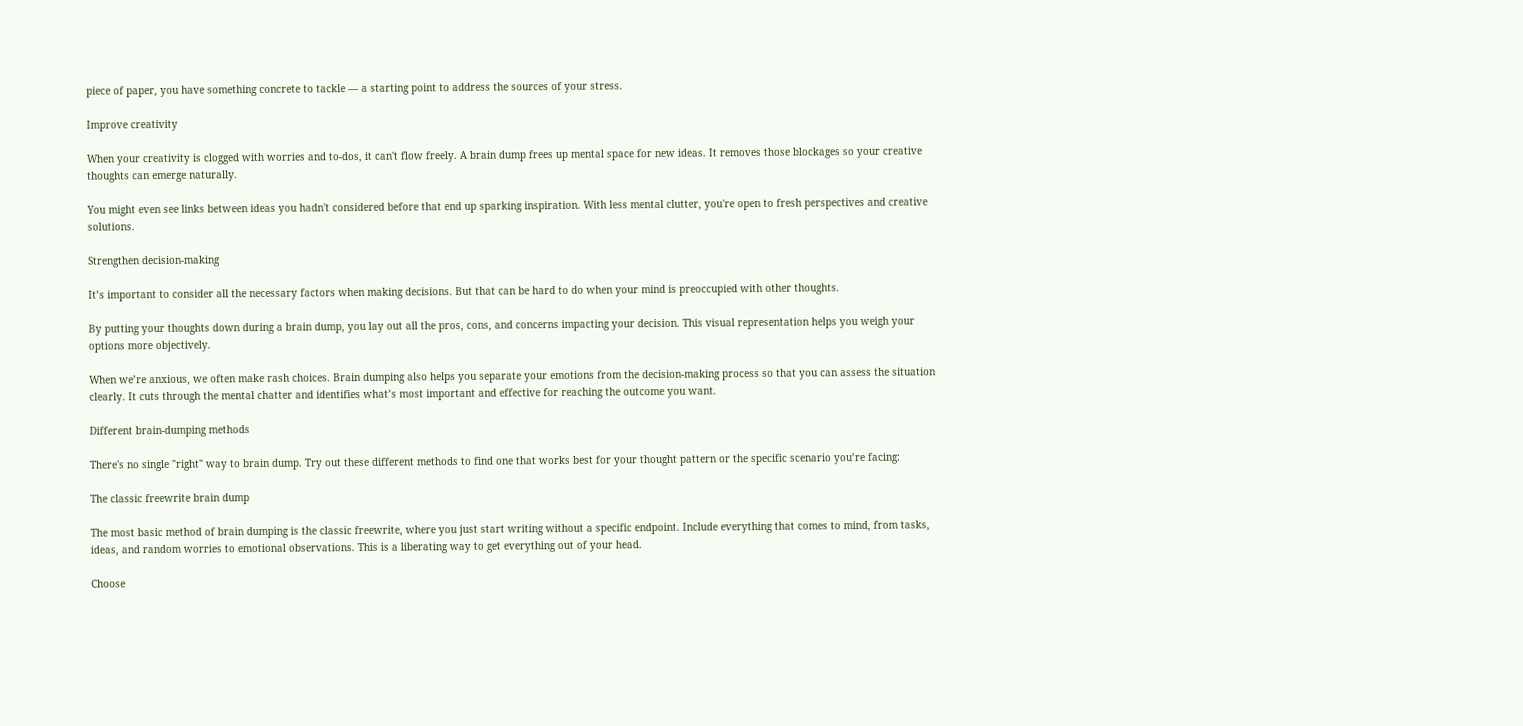piece of paper, you have something concrete to tackle — a starting point to address the sources of your stress.

Improve creativity

When your creativity is clogged with worries and to-dos, it can't flow freely. A brain dump frees up mental space for new ideas. It removes those blockages so your creative thoughts can emerge naturally.

You might even see links between ideas you hadn't considered before that end up sparking inspiration. With less mental clutter, you're open to fresh perspectives and creative solutions.

Strengthen decision-making

It’s important to consider all the necessary factors when making decisions. But that can be hard to do when your mind is preoccupied with other thoughts.

By putting your thoughts down during a brain dump, you lay out all the pros, cons, and concerns impacting your decision. This visual representation helps you weigh your options more objectively.

When we’re anxious, we often make rash choices. Brain dumping also helps you separate your emotions from the decision-making process so that you can assess the situation clearly. It cuts through the mental chatter and identifies what’s most important and effective for reaching the outcome you want.

Different brain-dumping methods

There's no single "right" way to brain dump. Try out these different methods to find one that works best for your thought pattern or the specific scenario you’re facing:

The classic freewrite brain dump

The most basic method of brain dumping is the classic freewrite, where you just start writing without a specific endpoint. Include everything that comes to mind, from tasks, ideas, and random worries to emotional observations. This is a liberating way to get everything out of your head.

Choose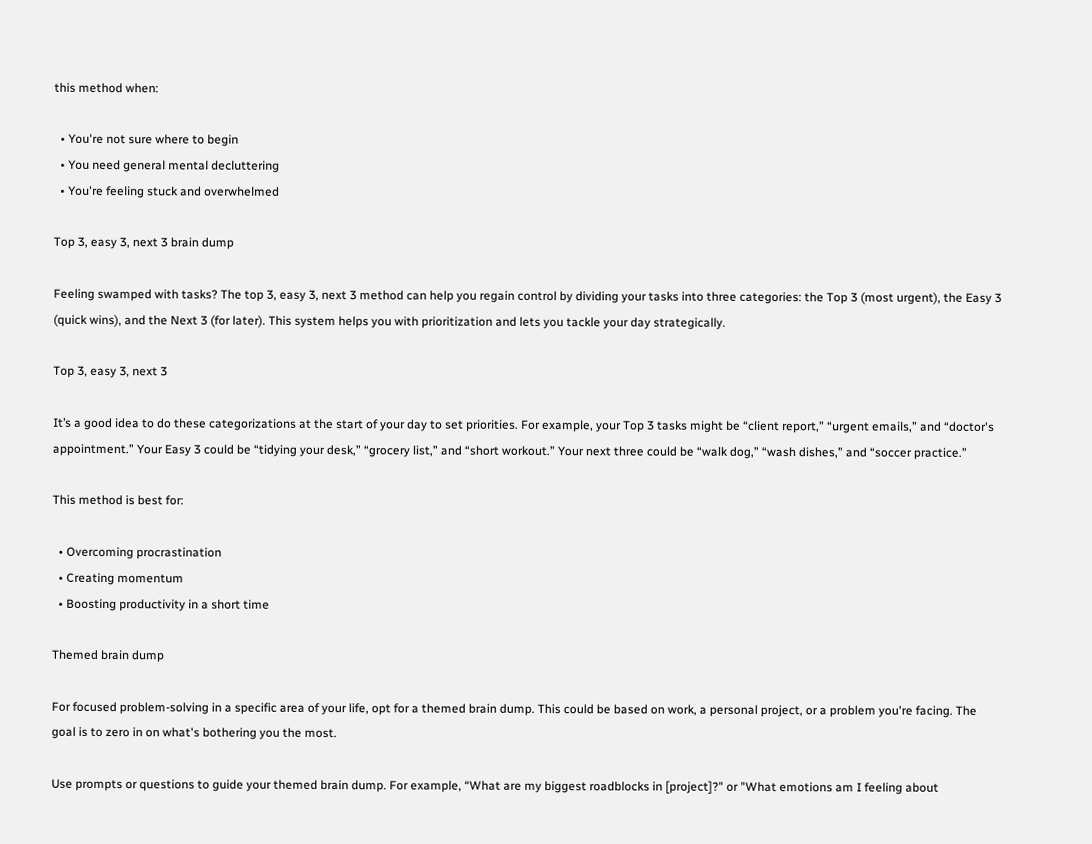this method when:

  • You're not sure where to begin
  • You need general mental decluttering
  • You're feeling stuck and overwhelmed

Top 3, easy 3, next 3 brain dump

Feeling swamped with tasks? The top 3, easy 3, next 3 method can help you regain control by dividing your tasks into three categories: the Top 3 (most urgent), the Easy 3 (quick wins), and the Next 3 (for later). This system helps you with prioritization and lets you tackle your day strategically.

Top 3, easy 3, next 3

It’s a good idea to do these categorizations at the start of your day to set priorities. For example, your Top 3 tasks might be “client report,” “urgent emails,” and “doctor's appointment.” Your Easy 3 could be “tidying your desk,” “grocery list,” and “short workout.” Your next three could be “walk dog,” “wash dishes,” and “soccer practice.”

This method is best for:

  • Overcoming procrastination
  • Creating momentum
  • Boosting productivity in a short time

Themed brain dump

For focused problem-solving in a specific area of your life, opt for a themed brain dump. This could be based on work, a personal project, or a problem you're facing. The goal is to zero in on what's bothering you the most.

Use prompts or questions to guide your themed brain dump. For example, “What are my biggest roadblocks in [project]?" or "What emotions am I feeling about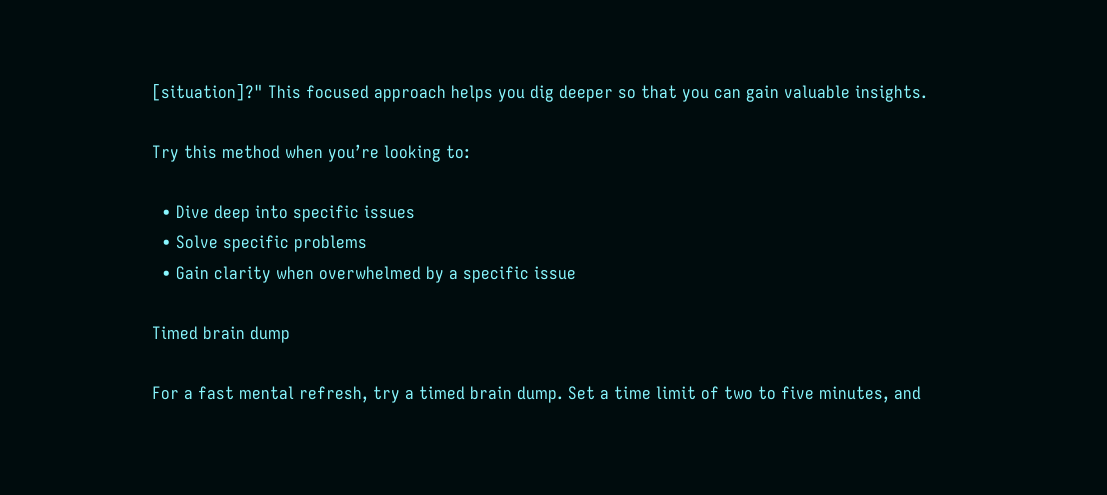[situation]?" This focused approach helps you dig deeper so that you can gain valuable insights.

Try this method when you’re looking to:

  • Dive deep into specific issues
  • Solve specific problems
  • Gain clarity when overwhelmed by a specific issue

Timed brain dump

For a fast mental refresh, try a timed brain dump. Set a time limit of two to five minutes, and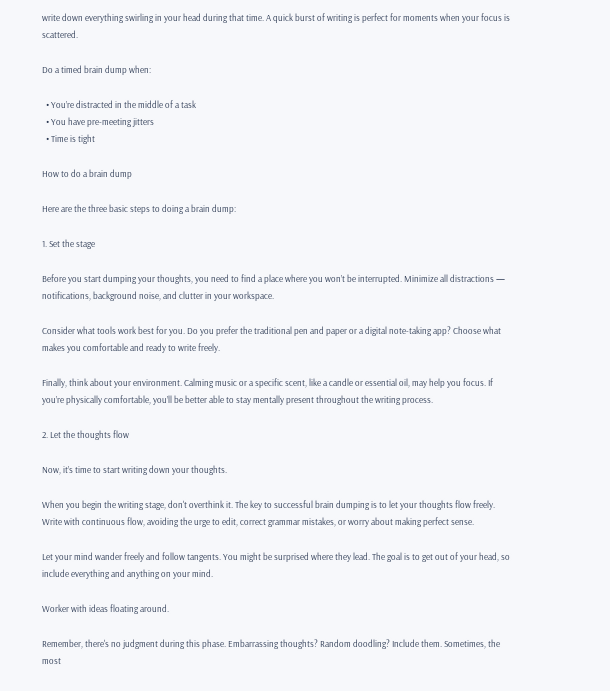write down everything swirling in your head during that time. A quick burst of writing is perfect for moments when your focus is scattered.

Do a timed brain dump when:

  • You’re distracted in the middle of a task
  • You have pre-meeting jitters
  • Time is tight

How to do a brain dump

Here are the three basic steps to doing a brain dump:

1. Set the stage

Before you start dumping your thoughts, you need to find a place where you won’t be interrupted. Minimize all distractions — notifications, background noise, and clutter in your workspace.

Consider what tools work best for you. Do you prefer the traditional pen and paper or a digital note-taking app? Choose what makes you comfortable and ready to write freely.

Finally, think about your environment. Calming music or a specific scent, like a candle or essential oil, may help you focus. If you’re physically comfortable, you’ll be better able to stay mentally present throughout the writing process.

2. Let the thoughts flow

Now, it’s time to start writing down your thoughts.

When you begin the writing stage, don't overthink it. The key to successful brain dumping is to let your thoughts flow freely. Write with continuous flow, avoiding the urge to edit, correct grammar mistakes, or worry about making perfect sense.

Let your mind wander freely and follow tangents. You might be surprised where they lead. The goal is to get out of your head, so include everything and anything on your mind.

Worker with ideas floating around.

Remember, there's no judgment during this phase. Embarrassing thoughts? Random doodling? Include them. Sometimes, the most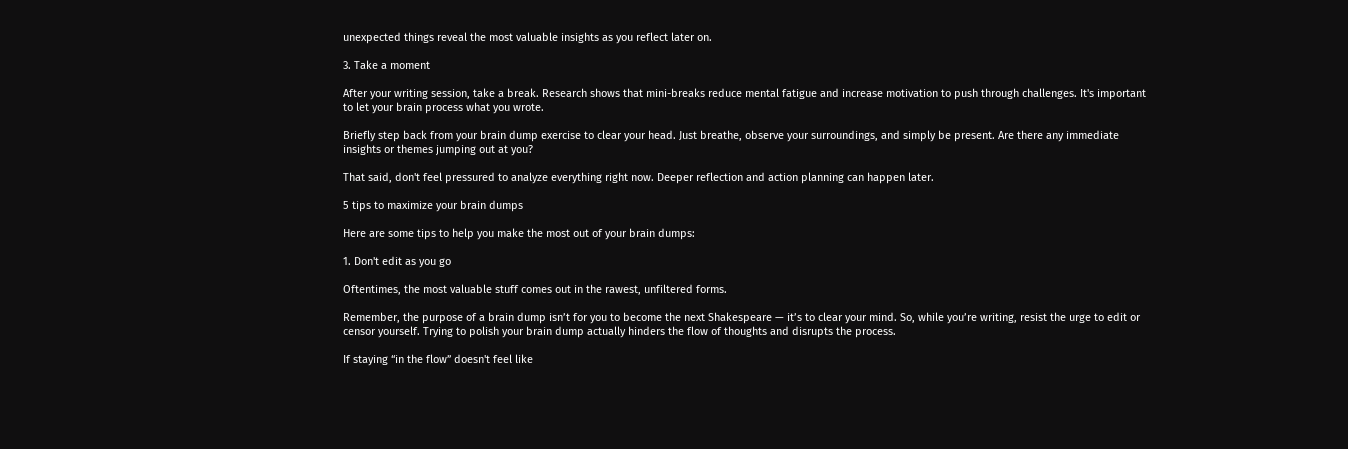unexpected things reveal the most valuable insights as you reflect later on.

3. Take a moment

After your writing session, take a break. Research shows that mini-breaks reduce mental fatigue and increase motivation to push through challenges. It's important to let your brain process what you wrote.

Briefly step back from your brain dump exercise to clear your head. Just breathe, observe your surroundings, and simply be present. Are there any immediate insights or themes jumping out at you?

That said, don't feel pressured to analyze everything right now. Deeper reflection and action planning can happen later.

5 tips to maximize your brain dumps

Here are some tips to help you make the most out of your brain dumps:

1. Don't edit as you go

Oftentimes, the most valuable stuff comes out in the rawest, unfiltered forms.

Remember, the purpose of a brain dump isn’t for you to become the next Shakespeare — it’s to clear your mind. So, while you’re writing, resist the urge to edit or censor yourself. Trying to polish your brain dump actually hinders the flow of thoughts and disrupts the process.

If staying “in the flow” doesn't feel like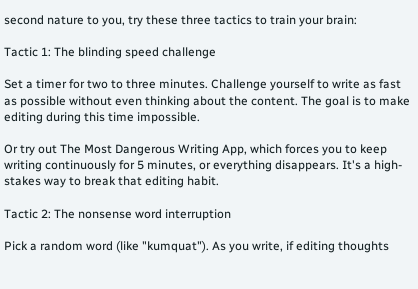second nature to you, try these three tactics to train your brain:

Tactic 1: The blinding speed challenge

Set a timer for two to three minutes. Challenge yourself to write as fast as possible without even thinking about the content. The goal is to make editing during this time impossible.

Or try out The Most Dangerous Writing App, which forces you to keep writing continuously for 5 minutes, or everything disappears. It's a high-stakes way to break that editing habit.

Tactic 2: The nonsense word interruption

Pick a random word (like "kumquat"). As you write, if editing thoughts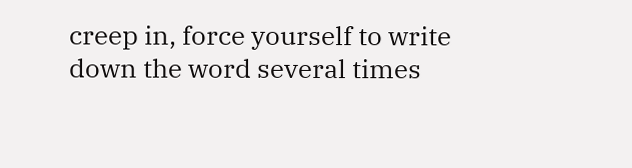creep in, force yourself to write down the word several times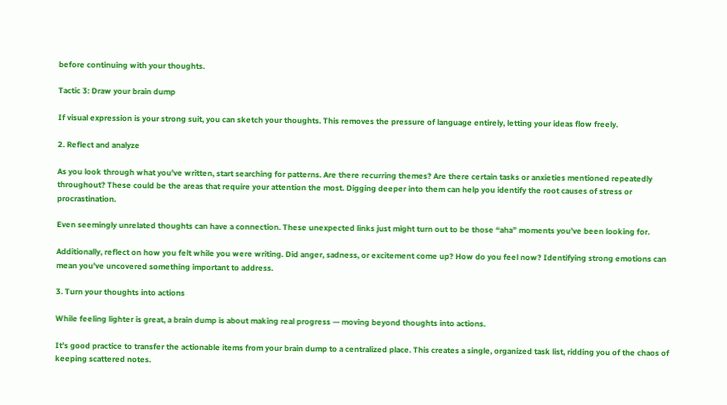before continuing with your thoughts.

Tactic 3: Draw your brain dump

If visual expression is your strong suit, you can sketch your thoughts. This removes the pressure of language entirely, letting your ideas flow freely.

2. Reflect and analyze

As you look through what you've written, start searching for patterns. Are there recurring themes? Are there certain tasks or anxieties mentioned repeatedly throughout? These could be the areas that require your attention the most. Digging deeper into them can help you identify the root causes of stress or procrastination.

Even seemingly unrelated thoughts can have a connection. These unexpected links just might turn out to be those “aha” moments you’ve been looking for.

Additionally, reflect on how you felt while you were writing. Did anger, sadness, or excitement come up? How do you feel now? Identifying strong emotions can mean you've uncovered something important to address.

3. Turn your thoughts into actions

While feeling lighter is great, a brain dump is about making real progress — moving beyond thoughts into actions.

It’s good practice to transfer the actionable items from your brain dump to a centralized place. This creates a single, organized task list, ridding you of the chaos of keeping scattered notes.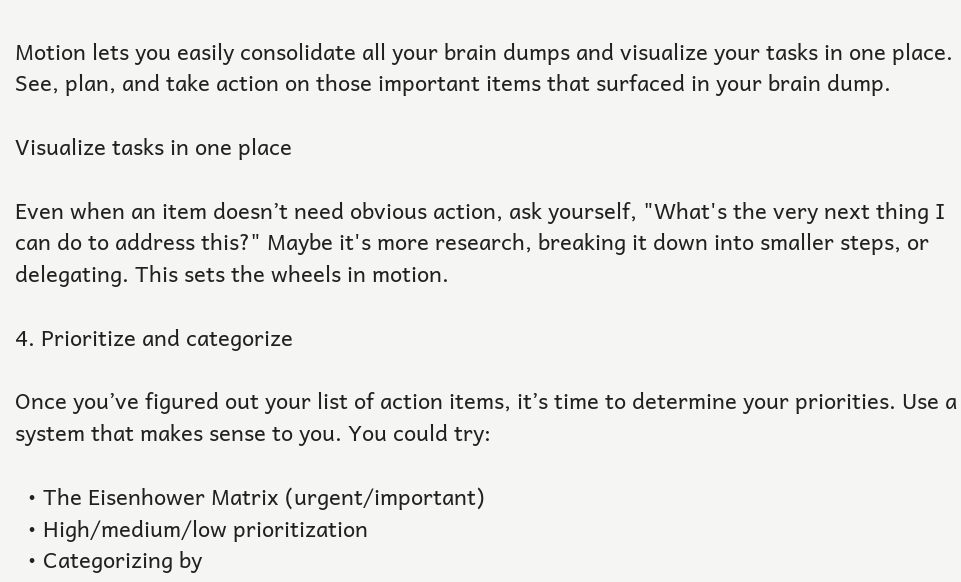Motion lets you easily consolidate all your brain dumps and visualize your tasks in one place. See, plan, and take action on those important items that surfaced in your brain dump.

Visualize tasks in one place

Even when an item doesn’t need obvious action, ask yourself, "What's the very next thing I can do to address this?" Maybe it's more research, breaking it down into smaller steps, or delegating. This sets the wheels in motion.

4. Prioritize and categorize

Once you’ve figured out your list of action items, it’s time to determine your priorities. Use a system that makes sense to you. You could try:

  • The Eisenhower Matrix (urgent/important)
  • High/medium/low prioritization
  • Categorizing by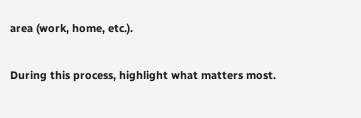area (work, home, etc.).

During this process, highlight what matters most.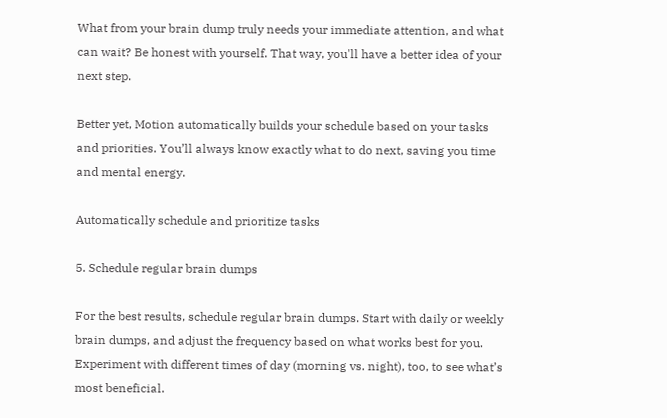What from your brain dump truly needs your immediate attention, and what can wait? Be honest with yourself. That way, you'll have a better idea of your next step.

Better yet, Motion automatically builds your schedule based on your tasks and priorities. You’ll always know exactly what to do next, saving you time and mental energy.

Automatically schedule and prioritize tasks

5. Schedule regular brain dumps

For the best results, schedule regular brain dumps. Start with daily or weekly brain dumps, and adjust the frequency based on what works best for you. Experiment with different times of day (morning vs. night), too, to see what’s most beneficial.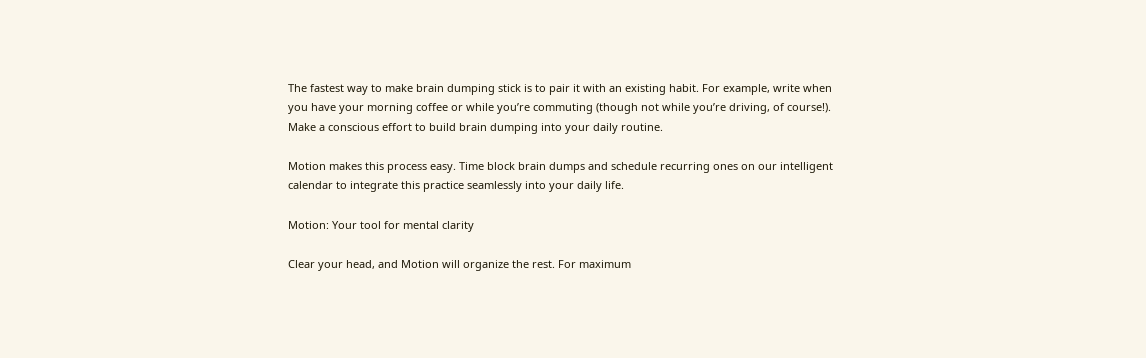The fastest way to make brain dumping stick is to pair it with an existing habit. For example, write when you have your morning coffee or while you’re commuting (though not while you’re driving, of course!). Make a conscious effort to build brain dumping into your daily routine.

Motion makes this process easy. Time block brain dumps and schedule recurring ones on our intelligent calendar to integrate this practice seamlessly into your daily life.

Motion: Your tool for mental clarity

Clear your head, and Motion will organize the rest. For maximum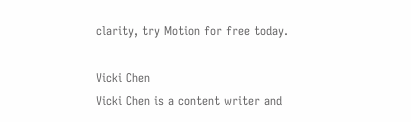clarity, try Motion for free today.

Vicki Chen
Vicki Chen is a content writer and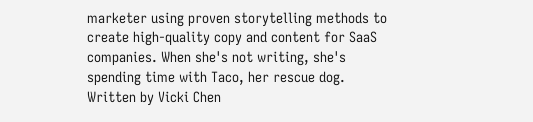marketer using proven storytelling methods to create high-quality copy and content for SaaS companies. When she's not writing, she's spending time with Taco, her rescue dog.
Written by Vicki Chen